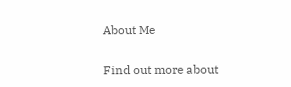About Me

Find out more about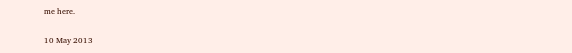me here.

10 May 2013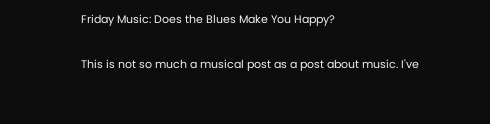Friday Music: Does the Blues Make You Happy?

This is not so much a musical post as a post about music. I've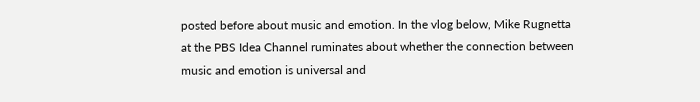posted before about music and emotion. In the vlog below, Mike Rugnetta at the PBS Idea Channel ruminates about whether the connection between music and emotion is universal and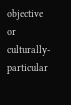objective or culturally-particular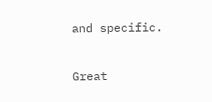and specific.

Great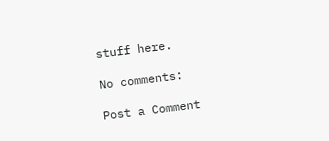stuff here.

No comments:

Post a Comment